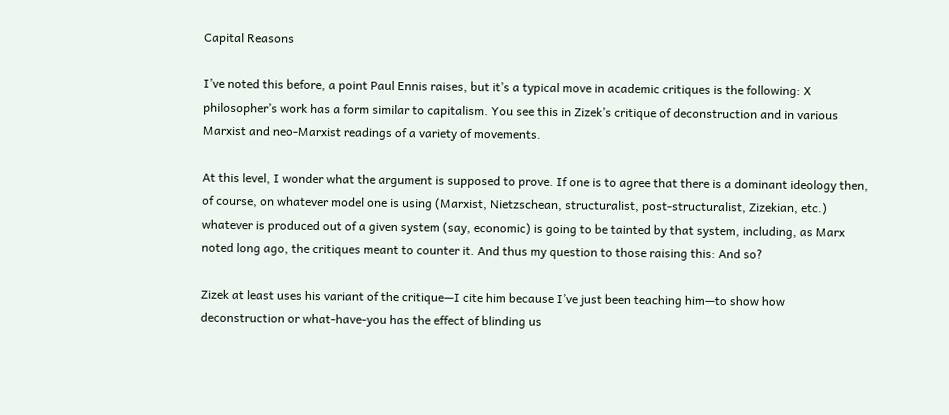Capital Reasons

I’ve noted this before, a point Paul Ennis raises, but it’s a typical move in academic critiques is the following: X philosopher’s work has a form similar to capitalism. You see this in Zizek’s critique of deconstruction and in various Marxist and neo-Marxist readings of a variety of movements.

At this level, I wonder what the argument is supposed to prove. If one is to agree that there is a dominant ideology then, of course, on whatever model one is using (Marxist, Nietzschean, structuralist, post-structuralist, Zizekian, etc.) whatever is produced out of a given system (say, economic) is going to be tainted by that system, including, as Marx noted long ago, the critiques meant to counter it. And thus my question to those raising this: And so?

Zizek at least uses his variant of the critique—I cite him because I’ve just been teaching him—to show how deconstruction or what-have-you has the effect of blinding us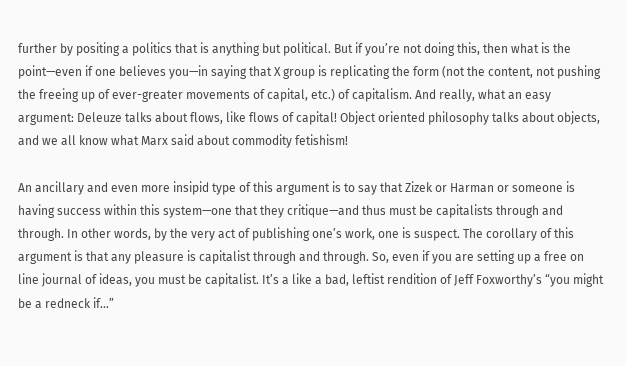further by positing a politics that is anything but political. But if you’re not doing this, then what is the point—even if one believes you—in saying that X group is replicating the form (not the content, not pushing the freeing up of ever-greater movements of capital, etc.) of capitalism. And really, what an easy argument: Deleuze talks about flows, like flows of capital! Object oriented philosophy talks about objects, and we all know what Marx said about commodity fetishism!

An ancillary and even more insipid type of this argument is to say that Zizek or Harman or someone is having success within this system—one that they critique—and thus must be capitalists through and through. In other words, by the very act of publishing one’s work, one is suspect. The corollary of this argument is that any pleasure is capitalist through and through. So, even if you are setting up a free on line journal of ideas, you must be capitalist. It’s a like a bad, leftist rendition of Jeff Foxworthy’s “you might be a redneck if…”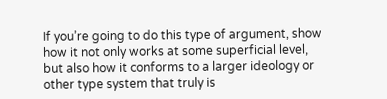If you’re going to do this type of argument, show how it not only works at some superficial level, but also how it conforms to a larger ideology or other type system that truly is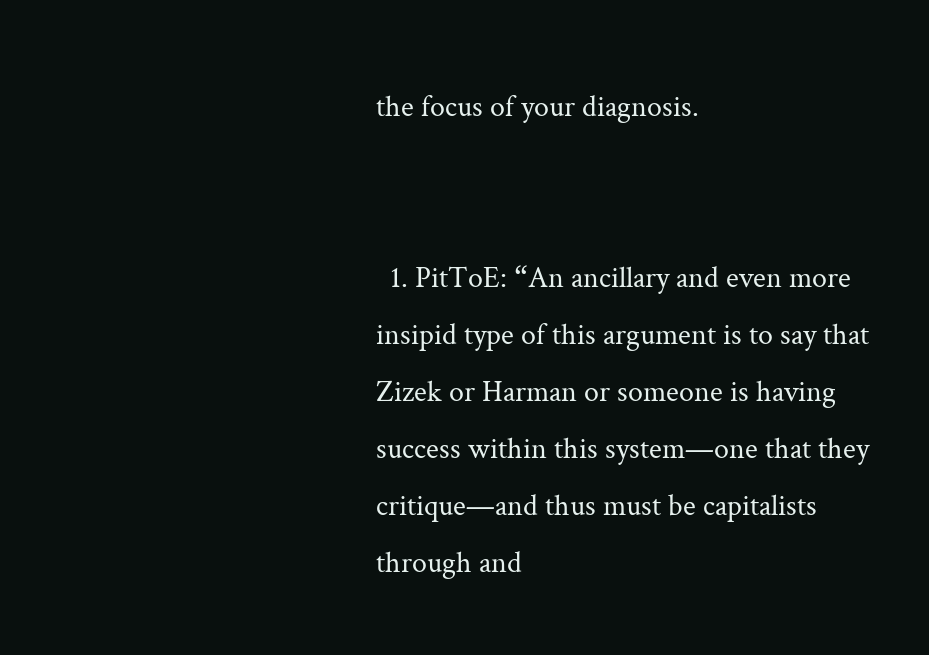the focus of your diagnosis.


  1. PitToE: “An ancillary and even more insipid type of this argument is to say that Zizek or Harman or someone is having success within this system—one that they critique—and thus must be capitalists through and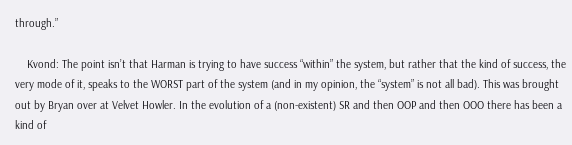through.”

    Kvond: The point isn’t that Harman is trying to have success “within” the system, but rather that the kind of success, the very mode of it, speaks to the WORST part of the system (and in my opinion, the “system” is not all bad). This was brought out by Bryan over at Velvet Howler. In the evolution of a (non-existent) SR and then OOP and then OOO there has been a kind of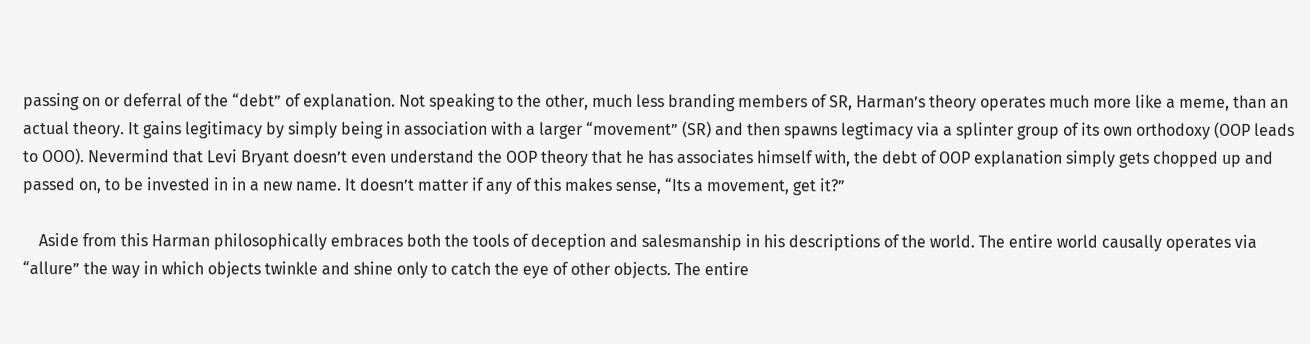passing on or deferral of the “debt” of explanation. Not speaking to the other, much less branding members of SR, Harman’s theory operates much more like a meme, than an actual theory. It gains legitimacy by simply being in association with a larger “movement” (SR) and then spawns legtimacy via a splinter group of its own orthodoxy (OOP leads to OOO). Nevermind that Levi Bryant doesn’t even understand the OOP theory that he has associates himself with, the debt of OOP explanation simply gets chopped up and passed on, to be invested in in a new name. It doesn’t matter if any of this makes sense, “Its a movement, get it?”

    Aside from this Harman philosophically embraces both the tools of deception and salesmanship in his descriptions of the world. The entire world causally operates via “allure” the way in which objects twinkle and shine only to catch the eye of other objects. The entire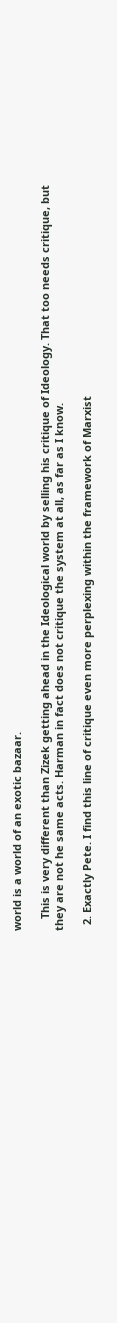world is a world of an exotic bazaar.

    This is very different than Zizek getting ahead in the Ideological world by selling his critique of Ideology. That too needs critique, but they are not he same acts. Harman in fact does not critique the system at all, as far as I know.

  2. Exactly Pete. I find this line of critique even more perplexing within the framework of Marxist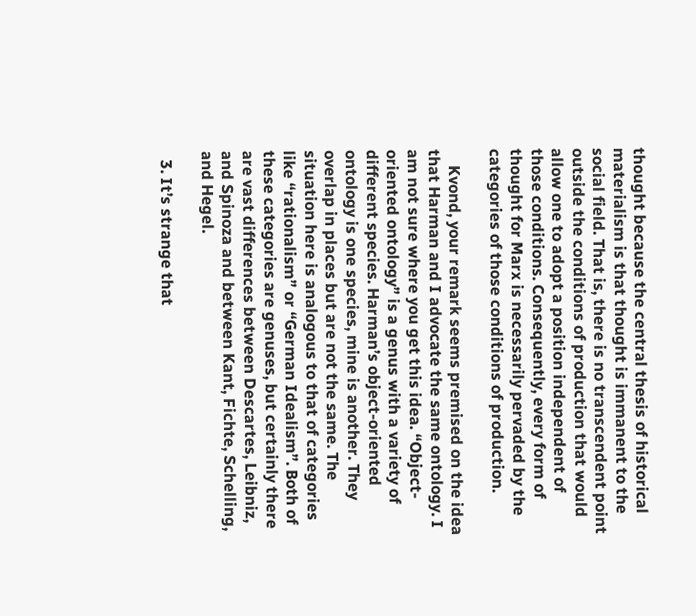thought because the central thesis of historical materialism is that thought is immanent to the social field. That is, there is no transcendent point outside the conditions of production that would allow one to adopt a position independent of those conditions. Consequently, every form of thought for Marx is necessarily pervaded by the categories of those conditions of production.

    Kvond, your remark seems premised on the idea that Harman and I advocate the same ontology. I am not sure where you get this idea. “Object-oriented ontology” is a genus with a variety of different species. Harman’s object-oriented ontology is one species, mine is another. They overlap in places but are not the same. The situation here is analogous to that of categories like “rationalism” or “German Idealism”. Both of these categories are genuses, but certainly there are vast differences between Descartes, Leibniz, and Spinoza and between Kant, Fichte, Schelling, and Hegel.

  3. It’s strange that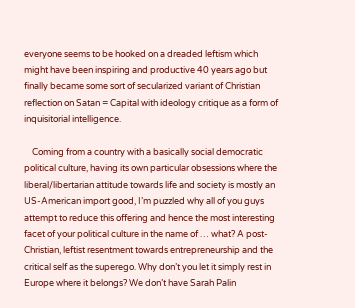everyone seems to be hooked on a dreaded leftism which might have been inspiring and productive 40 years ago but finally became some sort of secularized variant of Christian reflection on Satan = Capital with ideology critique as a form of inquisitorial intelligence.

    Coming from a country with a basically social democratic political culture, having its own particular obsessions where the liberal/libertarian attitude towards life and society is mostly an US-American import good, I’m puzzled why all of you guys attempt to reduce this offering and hence the most interesting facet of your political culture in the name of … what? A post-Christian, leftist resentment towards entrepreneurship and the critical self as the superego. Why don’t you let it simply rest in Europe where it belongs? We don’t have Sarah Palin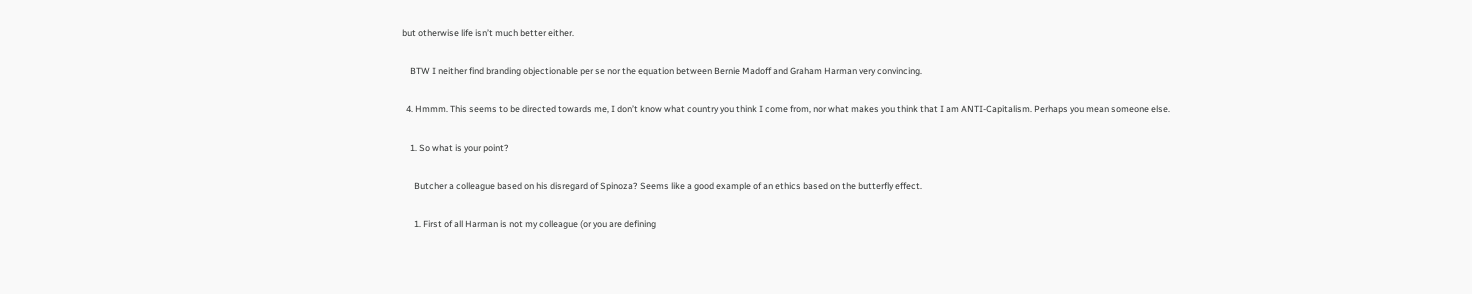but otherwise life isn’t much better either.

    BTW I neither find branding objectionable per se nor the equation between Bernie Madoff and Graham Harman very convincing.

  4. Hmmm. This seems to be directed towards me, I don’t know what country you think I come from, nor what makes you think that I am ANTI-Capitalism. Perhaps you mean someone else.

    1. So what is your point?

      Butcher a colleague based on his disregard of Spinoza? Seems like a good example of an ethics based on the butterfly effect.

      1. First of all Harman is not my colleague (or you are defining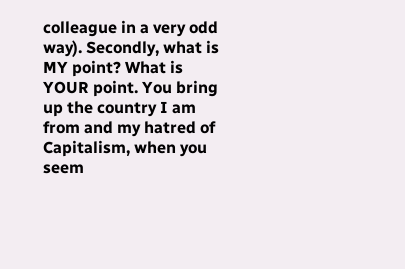colleague in a very odd way). Secondly, what is MY point? What is YOUR point. You bring up the country I am from and my hatred of Capitalism, when you seem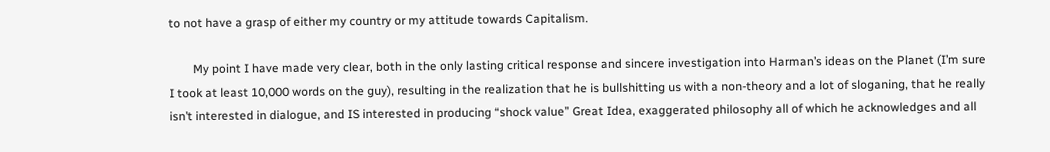to not have a grasp of either my country or my attitude towards Capitalism.

        My point I have made very clear, both in the only lasting critical response and sincere investigation into Harman’s ideas on the Planet (I’m sure I took at least 10,000 words on the guy), resulting in the realization that he is bullshitting us with a non-theory and a lot of sloganing, that he really isn’t interested in dialogue, and IS interested in producing “shock value” Great Idea, exaggerated philosophy all of which he acknowledges and all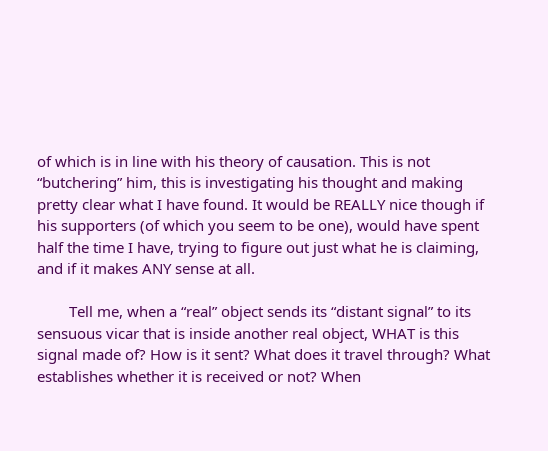of which is in line with his theory of causation. This is not “butchering” him, this is investigating his thought and making pretty clear what I have found. It would be REALLY nice though if his supporters (of which you seem to be one), would have spent half the time I have, trying to figure out just what he is claiming, and if it makes ANY sense at all.

        Tell me, when a “real” object sends its “distant signal” to its sensuous vicar that is inside another real object, WHAT is this signal made of? How is it sent? What does it travel through? What establishes whether it is received or not? When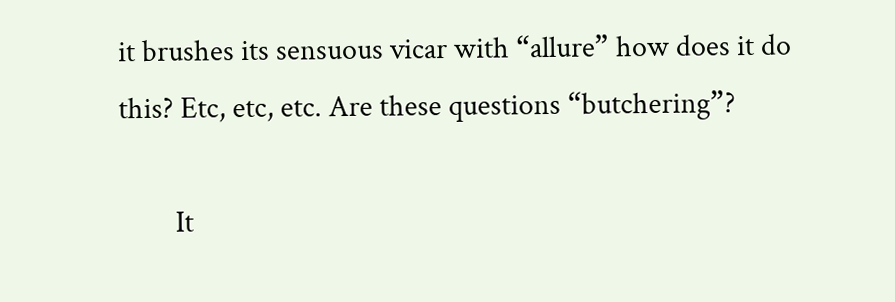it brushes its sensuous vicar with “allure” how does it do this? Etc, etc, etc. Are these questions “butchering”?

        It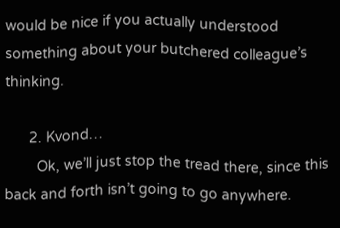would be nice if you actually understood something about your butchered colleague’s thinking.

      2. Kvond…
        Ok, we’ll just stop the tread there, since this back and forth isn’t going to go anywhere.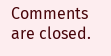Comments are closed.